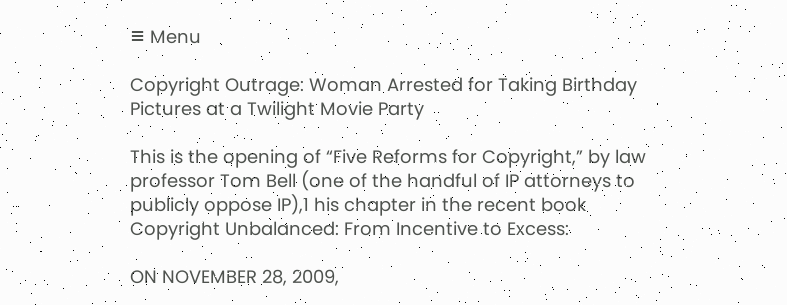≡ Menu

Copyright Outrage: Woman Arrested for Taking Birthday Pictures at a Twilight Movie Party

This is the opening of “Five Reforms for Copyright,” by law professor Tom Bell (one of the handful of IP attorneys to publicly oppose IP),1 his chapter in the recent book Copyright Unbalanced: From Incentive to Excess:

ON NOVEMBER 28, 2009,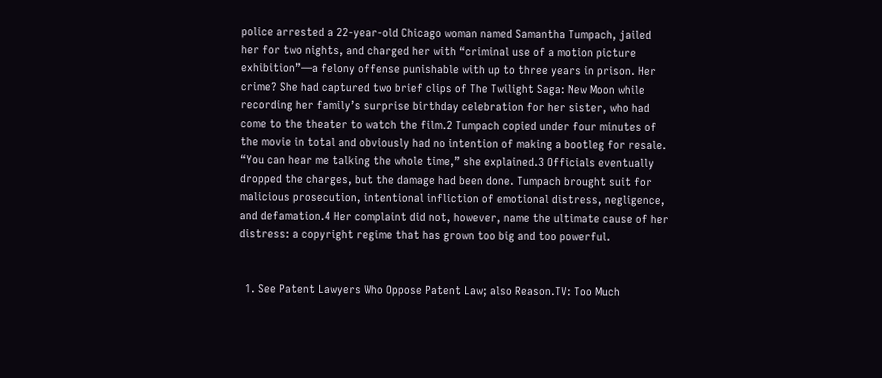police arrested a 22-year-old Chicago woman named Samantha Tumpach, jailed her for two nights, and charged her with “criminal use of a motion picture exhibition”—a felony offense punishable with up to three years in prison. Her crime? She had captured two brief clips of The Twilight Saga: New Moon while recording her family’s surprise birthday celebration for her sister, who had come to the theater to watch the film.2 Tumpach copied under four minutes of the movie in total and obviously had no intention of making a bootleg for resale. “You can hear me talking the whole time,” she explained.3 Officials eventually dropped the charges, but the damage had been done. Tumpach brought suit for malicious prosecution, intentional infliction of emotional distress, negligence, and defamation.4 Her complaint did not, however, name the ultimate cause of her distress: a copyright regime that has grown too big and too powerful.


  1. See Patent Lawyers Who Oppose Patent Law; also Reason.TV: Too Much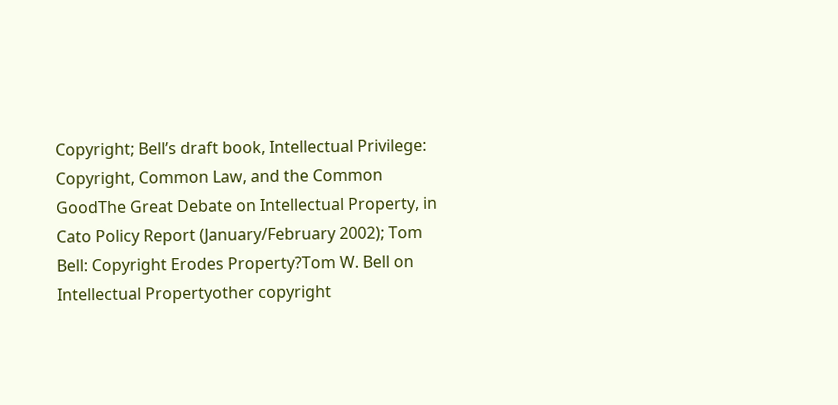Copyright; Bell’s draft book, Intellectual Privilege: Copyright, Common Law, and the Common GoodThe Great Debate on Intellectual Property, in Cato Policy Report (January/February 2002); Tom Bell: Copyright Erodes Property?Tom W. Bell on Intellectual Propertyother copyright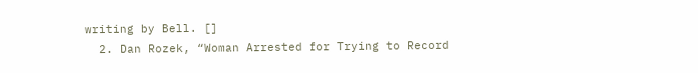writing by Bell. []
  2. Dan Rozek, “Woman Arrested for Trying to Record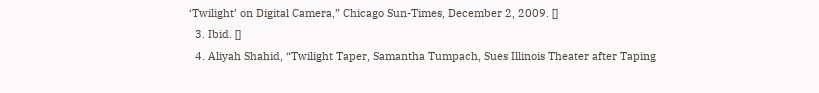‘Twilight’ on Digital Camera,” Chicago Sun-Times, December 2, 2009. []
  3. Ibid. []
  4. Aliyah Shahid, “Twilight Taper, Samantha Tumpach, Sues Illinois Theater after Taping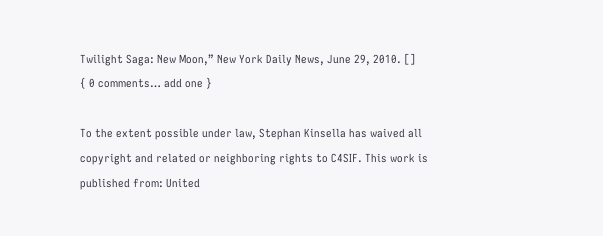Twilight Saga: New Moon,” New York Daily News, June 29, 2010. []
{ 0 comments… add one }

To the extent possible under law, Stephan Kinsella has waived all copyright and related or neighboring rights to C4SIF. This work is published from: United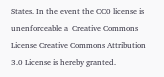States. In the event the CC0 license is unenforceable a  Creative Commons License Creative Commons Attribution 3.0 License is hereby granted.